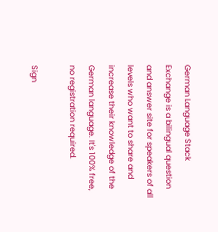German Language Stack Exchange is a bilingual question and answer site for speakers of all levels who want to share and increase their knowledge of the German language. It's 100% free, no registration required.

Sign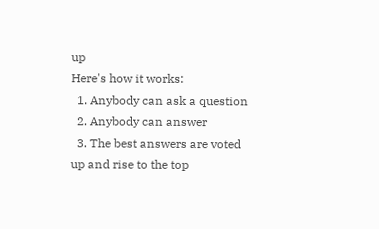up
Here's how it works:
  1. Anybody can ask a question
  2. Anybody can answer
  3. The best answers are voted up and rise to the top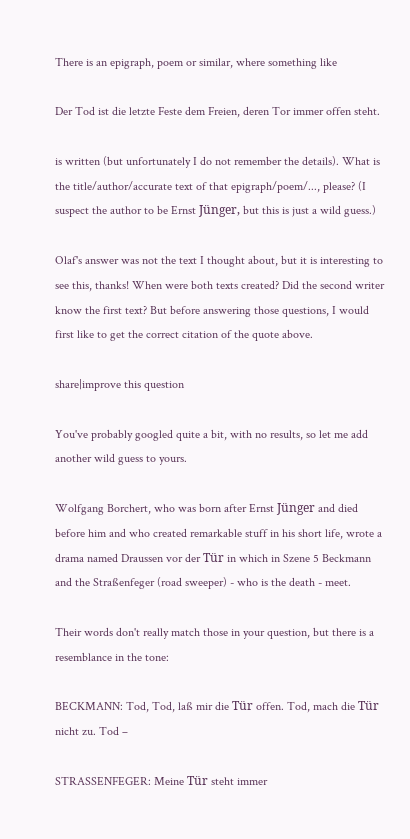There is an epigraph, poem or similar, where something like

Der Tod ist die letzte Feste dem Freien, deren Tor immer offen steht.

is written (but unfortunately I do not remember the details). What is the title/author/accurate text of that epigraph/poem/..., please? (I suspect the author to be Ernst Jünger, but this is just a wild guess.)

Olaf's answer was not the text I thought about, but it is interesting to see this, thanks! When were both texts created? Did the second writer know the first text? But before answering those questions, I would first like to get the correct citation of the quote above.

share|improve this question

You've probably googled quite a bit, with no results, so let me add another wild guess to yours.

Wolfgang Borchert, who was born after Ernst Jünger and died before him and who created remarkable stuff in his short life, wrote a drama named Draussen vor der Tür in which in Szene 5 Beckmann and the Straßenfeger (road sweeper) - who is the death - meet.

Their words don't really match those in your question, but there is a resemblance in the tone:

BECKMANN: Tod, Tod, laß mir die Tür offen. Tod, mach die Tür nicht zu. Tod –

STRASSENFEGER: Meine Tür steht immer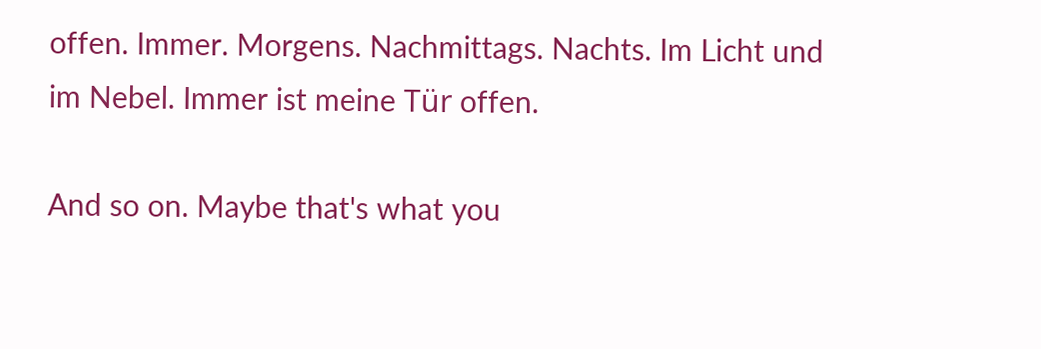offen. Immer. Morgens. Nachmittags. Nachts. Im Licht und im Nebel. Immer ist meine Tür offen.

And so on. Maybe that's what you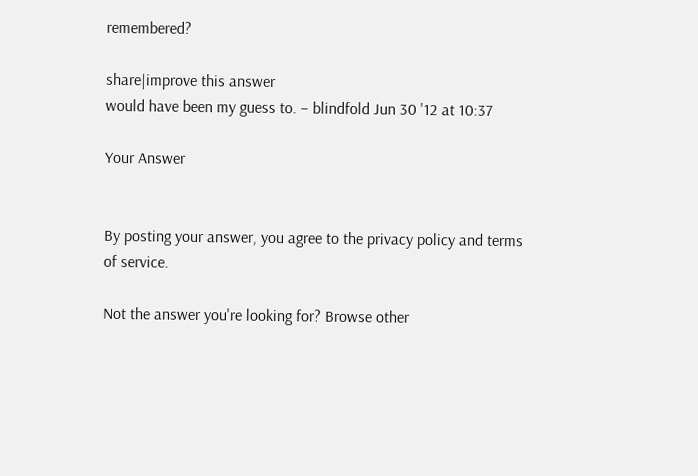remembered?

share|improve this answer
would have been my guess to. – blindfold Jun 30 '12 at 10:37

Your Answer


By posting your answer, you agree to the privacy policy and terms of service.

Not the answer you're looking for? Browse other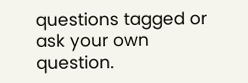questions tagged or ask your own question.